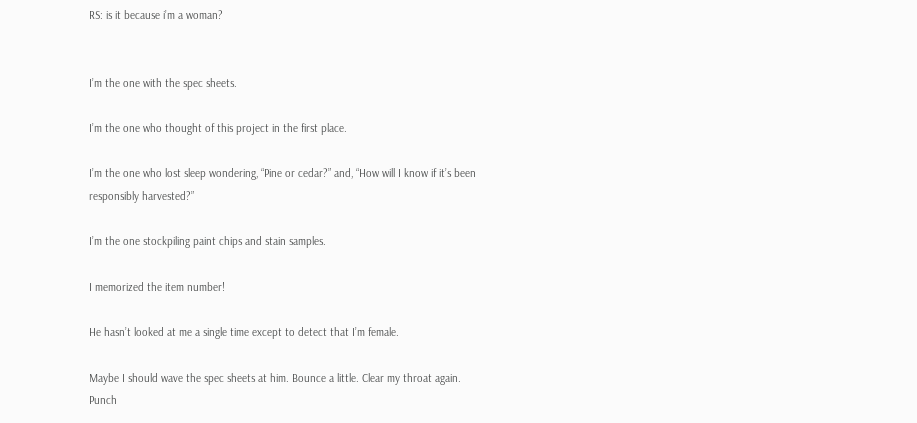RS: is it because i’m a woman?


I’m the one with the spec sheets.

I’m the one who thought of this project in the first place.

I’m the one who lost sleep wondering, “Pine or cedar?” and, “How will I know if it’s been responsibly harvested?”

I’m the one stockpiling paint chips and stain samples.

I memorized the item number!

He hasn’t looked at me a single time except to detect that I’m female.

Maybe I should wave the spec sheets at him. Bounce a little. Clear my throat again. Punch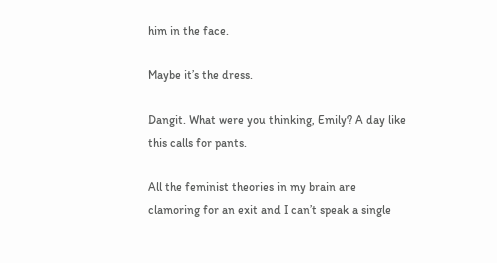him in the face.

Maybe it’s the dress.

Dangit. What were you thinking, Emily? A day like this calls for pants.

All the feminist theories in my brain are clamoring for an exit and I can’t speak a single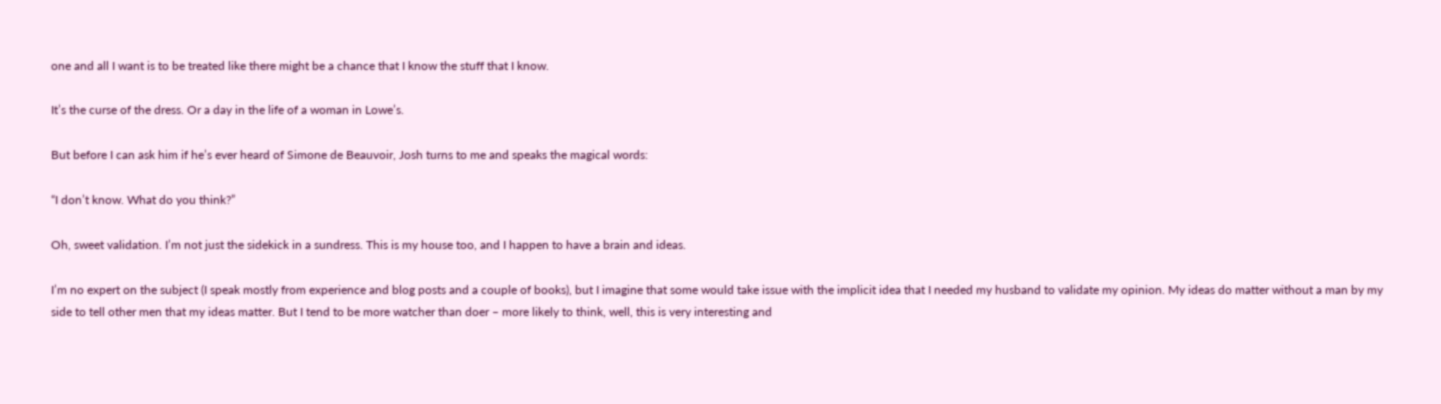one and all I want is to be treated like there might be a chance that I know the stuff that I know.

It’s the curse of the dress. Or a day in the life of a woman in Lowe’s.

But before I can ask him if he’s ever heard of Simone de Beauvoir, Josh turns to me and speaks the magical words:

“I don’t know. What do you think?”

Oh, sweet validation. I’m not just the sidekick in a sundress. This is my house too, and I happen to have a brain and ideas.

I’m no expert on the subject (I speak mostly from experience and blog posts and a couple of books), but I imagine that some would take issue with the implicit idea that I needed my husband to validate my opinion. My ideas do matter without a man by my side to tell other men that my ideas matter. But I tend to be more watcher than doer – more likely to think, well, this is very interesting and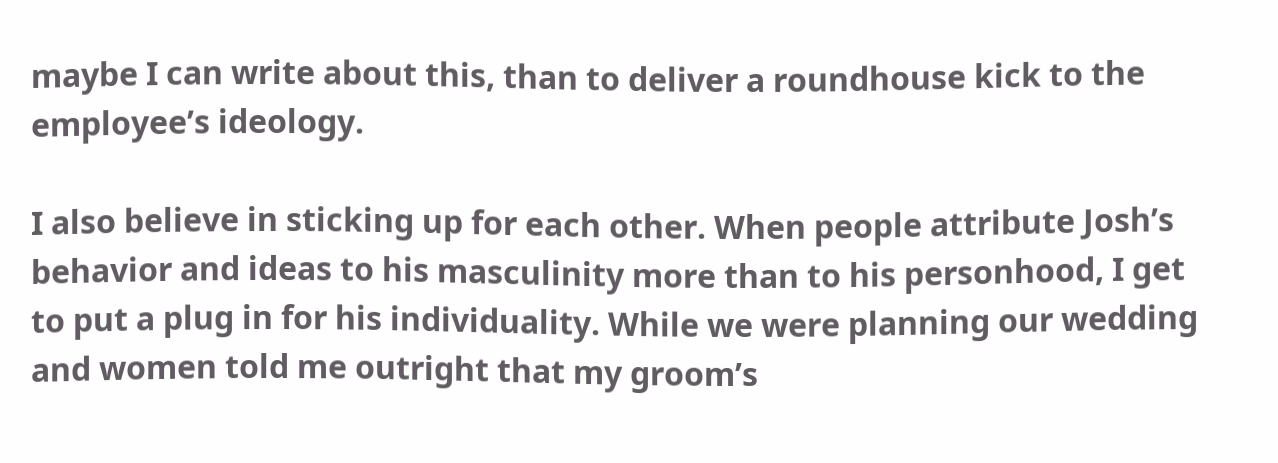maybe I can write about this, than to deliver a roundhouse kick to the employee’s ideology.

I also believe in sticking up for each other. When people attribute Josh’s behavior and ideas to his masculinity more than to his personhood, I get to put a plug in for his individuality. While we were planning our wedding and women told me outright that my groom’s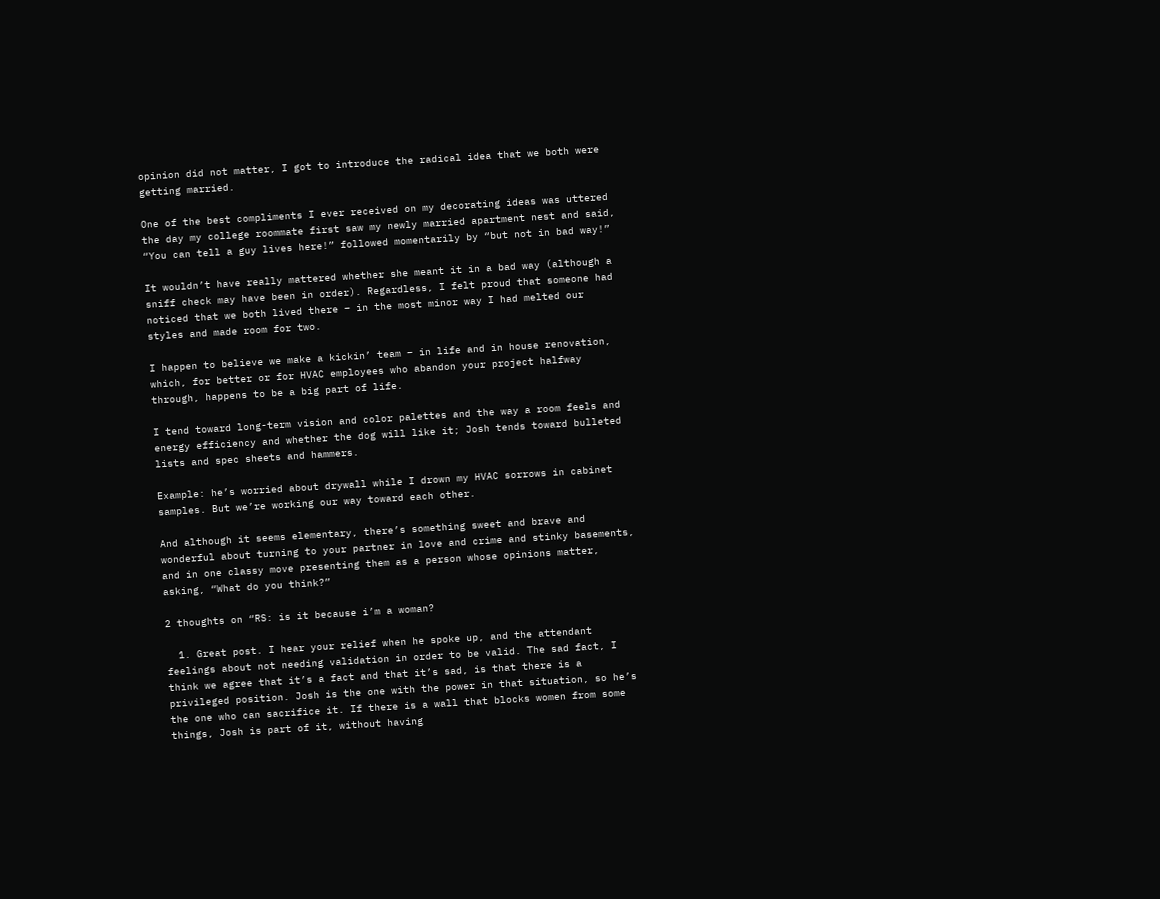opinion did not matter, I got to introduce the radical idea that we both were getting married.

One of the best compliments I ever received on my decorating ideas was uttered the day my college roommate first saw my newly married apartment nest and said, “You can tell a guy lives here!” followed momentarily by “but not in bad way!”

It wouldn’t have really mattered whether she meant it in a bad way (although a sniff check may have been in order). Regardless, I felt proud that someone had noticed that we both lived there – in the most minor way I had melted our styles and made room for two.

I happen to believe we make a kickin’ team – in life and in house renovation, which, for better or for HVAC employees who abandon your project halfway through, happens to be a big part of life.

I tend toward long-term vision and color palettes and the way a room feels and energy efficiency and whether the dog will like it; Josh tends toward bulleted lists and spec sheets and hammers.

Example: he’s worried about drywall while I drown my HVAC sorrows in cabinet samples. But we’re working our way toward each other.

And although it seems elementary, there’s something sweet and brave and wonderful about turning to your partner in love and crime and stinky basements, and in one classy move presenting them as a person whose opinions matter, asking, “What do you think?”

2 thoughts on “RS: is it because i’m a woman?

  1. Great post. I hear your relief when he spoke up, and the attendant feelings about not needing validation in order to be valid. The sad fact, I think we agree that it’s a fact and that it’s sad, is that there is a privileged position. Josh is the one with the power in that situation, so he’s the one who can sacrifice it. If there is a wall that blocks women from some things, Josh is part of it, without having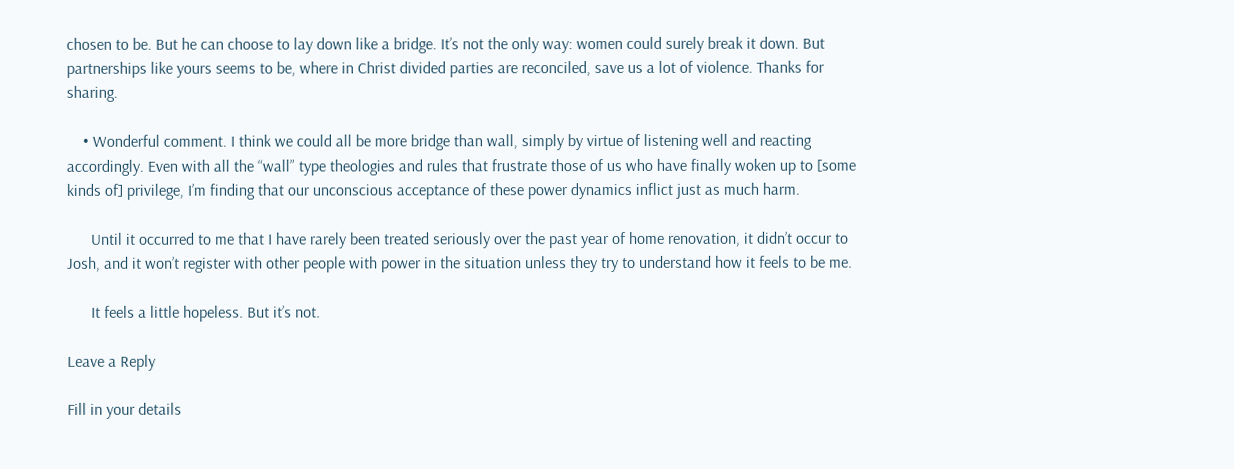chosen to be. But he can choose to lay down like a bridge. It’s not the only way: women could surely break it down. But partnerships like yours seems to be, where in Christ divided parties are reconciled, save us a lot of violence. Thanks for sharing.

    • Wonderful comment. I think we could all be more bridge than wall, simply by virtue of listening well and reacting accordingly. Even with all the “wall” type theologies and rules that frustrate those of us who have finally woken up to [some kinds of] privilege, I’m finding that our unconscious acceptance of these power dynamics inflict just as much harm.

      Until it occurred to me that I have rarely been treated seriously over the past year of home renovation, it didn’t occur to Josh, and it won’t register with other people with power in the situation unless they try to understand how it feels to be me.

      It feels a little hopeless. But it’s not.

Leave a Reply

Fill in your details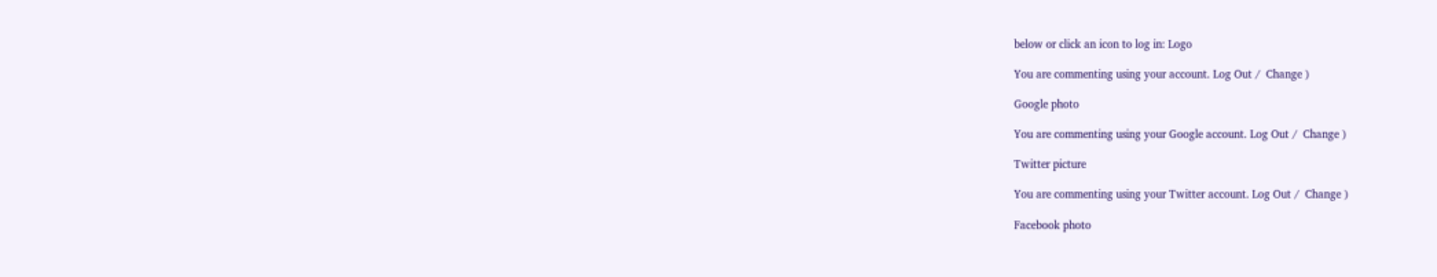below or click an icon to log in: Logo

You are commenting using your account. Log Out /  Change )

Google photo

You are commenting using your Google account. Log Out /  Change )

Twitter picture

You are commenting using your Twitter account. Log Out /  Change )

Facebook photo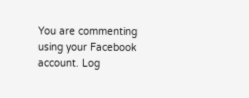You are commenting using your Facebook account. Log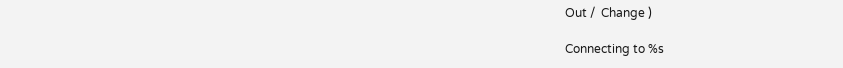Out /  Change )

Connecting to %s